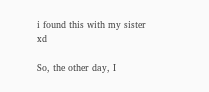i found this with my sister xd

So, the other day, I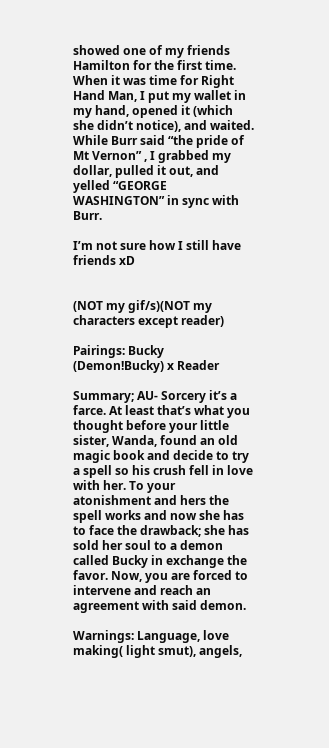showed one of my friends Hamilton for the first time. When it was time for Right Hand Man, I put my wallet in my hand, opened it (which she didn’t notice), and waited. While Burr said “the pride of Mt Vernon” , I grabbed my dollar, pulled it out, and yelled “GEORGE WASHINGTON” in sync with Burr.

I’m not sure how I still have friends xD


(NOT my gif/s)(NOT my characters except reader)

Pairings: Bucky (Demon!Bucky) x Reader

Summary; AU- Sorcery it’s a farce. At least that’s what you thought before your little sister, Wanda, found an old magic book and decide to try a spell so his crush fell in love with her. To your atonishment and hers the spell works and now she has to face the drawback; she has sold her soul to a demon called Bucky in exchange the favor. Now, you are forced to intervene and reach an agreement with said demon.

Warnings: Language, love making( light smut), angels,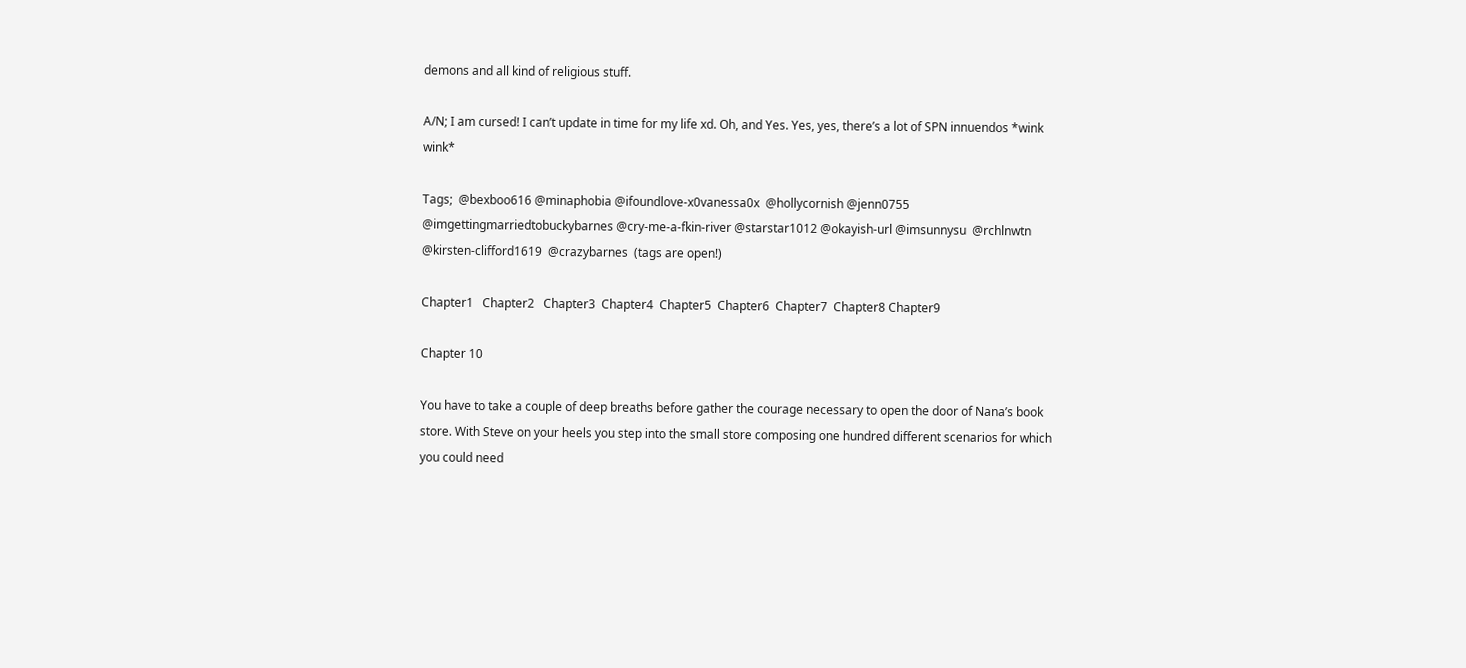demons and all kind of religious stuff.

A/N; I am cursed! I can’t update in time for my life xd. Oh, and Yes. Yes, yes, there’s a lot of SPN innuendos *wink wink*

Tags;  @bexboo616 @minaphobia @ifoundlove-x0vanessa0x  @hollycornish @jenn0755  @imgettingmarriedtobuckybarnes @cry-me-a-fkin-river @starstar1012 @okayish-url @imsunnysu  @rchlnwtn @kirsten-clifford1619  @crazybarnes  (tags are open!)

Chapter1   Chapter2   Chapter3  Chapter4  Chapter5  Chapter6  Chapter7  Chapter8 Chapter9

Chapter 10

You have to take a couple of deep breaths before gather the courage necessary to open the door of Nana’s book store. With Steve on your heels you step into the small store composing one hundred different scenarios for which you could need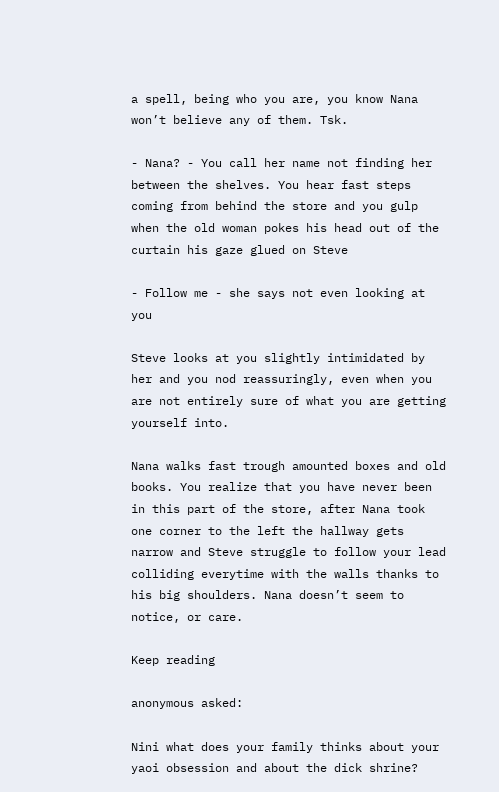a spell, being who you are, you know Nana won’t believe any of them. Tsk.

- Nana? - You call her name not finding her between the shelves. You hear fast steps coming from behind the store and you gulp when the old woman pokes his head out of the curtain his gaze glued on Steve

- Follow me - she says not even looking at you

Steve looks at you slightly intimidated by her and you nod reassuringly, even when you are not entirely sure of what you are getting yourself into.

Nana walks fast trough amounted boxes and old books. You realize that you have never been in this part of the store, after Nana took one corner to the left the hallway gets narrow and Steve struggle to follow your lead colliding everytime with the walls thanks to his big shoulders. Nana doesn’t seem to notice, or care.

Keep reading

anonymous asked:

Nini what does your family thinks about your yaoi obsession and about the dick shrine?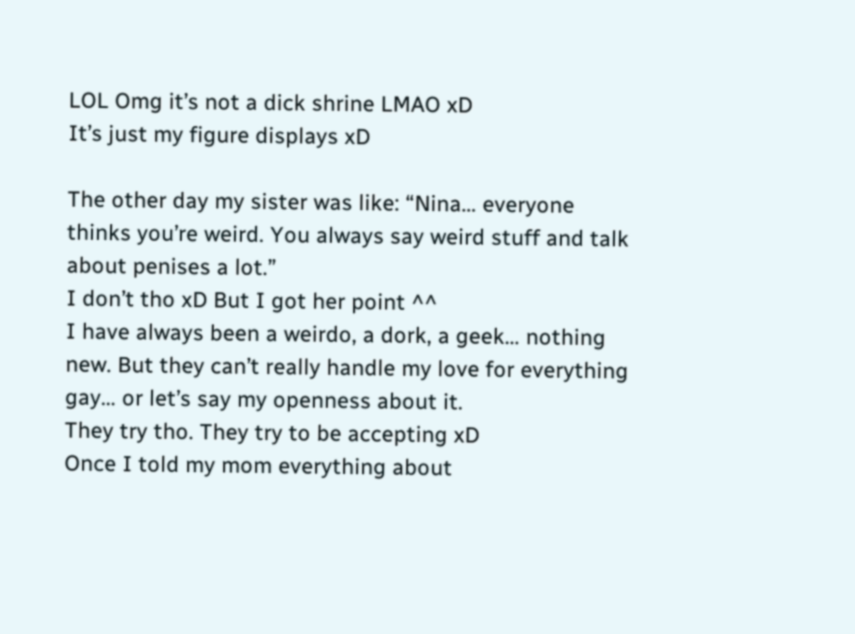LOL Omg it’s not a dick shrine LMAO xD
It’s just my figure displays xD

The other day my sister was like: “Nina… everyone thinks you’re weird. You always say weird stuff and talk about penises a lot.”
I don’t tho xD But I got her point ^^
I have always been a weirdo, a dork, a geek… nothing new. But they can’t really handle my love for everything gay… or let’s say my openness about it.
They try tho. They try to be accepting xD
Once I told my mom everything about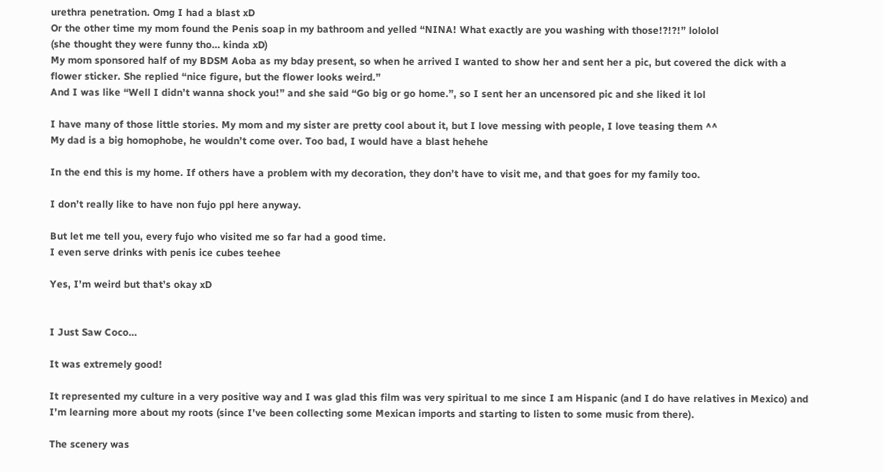urethra penetration. Omg I had a blast xD
Or the other time my mom found the Penis soap in my bathroom and yelled “NINA! What exactly are you washing with those!?!?!” lololol
(she thought they were funny tho… kinda xD)
My mom sponsored half of my BDSM Aoba as my bday present, so when he arrived I wanted to show her and sent her a pic, but covered the dick with a flower sticker. She replied “nice figure, but the flower looks weird.”
And I was like “Well I didn’t wanna shock you!” and she said “Go big or go home.”, so I sent her an uncensored pic and she liked it lol

I have many of those little stories. My mom and my sister are pretty cool about it, but I love messing with people, I love teasing them ^^
My dad is a big homophobe, he wouldn’t come over. Too bad, I would have a blast hehehe

In the end this is my home. If others have a problem with my decoration, they don’t have to visit me, and that goes for my family too.

I don’t really like to have non fujo ppl here anyway.

But let me tell you, every fujo who visited me so far had a good time.
I even serve drinks with penis ice cubes teehee

Yes, I’m weird but that’s okay xD


I Just Saw Coco…

It was extremely good!

It represented my culture in a very positive way and I was glad this film was very spiritual to me since I am Hispanic (and I do have relatives in Mexico) and I’m learning more about my roots (since I’ve been collecting some Mexican imports and starting to listen to some music from there).

The scenery was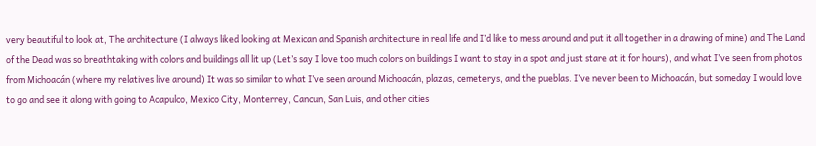very beautiful to look at, The architecture (I always liked looking at Mexican and Spanish architecture in real life and I’d like to mess around and put it all together in a drawing of mine) and The Land of the Dead was so breathtaking with colors and buildings all lit up (Let’s say I love too much colors on buildings I want to stay in a spot and just stare at it for hours), and what I’ve seen from photos from Michoacán (where my relatives live around) It was so similar to what I’ve seen around Michoacán, plazas, cemeterys, and the pueblas. I’ve never been to Michoacán, but someday I would love to go and see it along with going to Acapulco, Mexico City, Monterrey, Cancun, San Luis, and other cities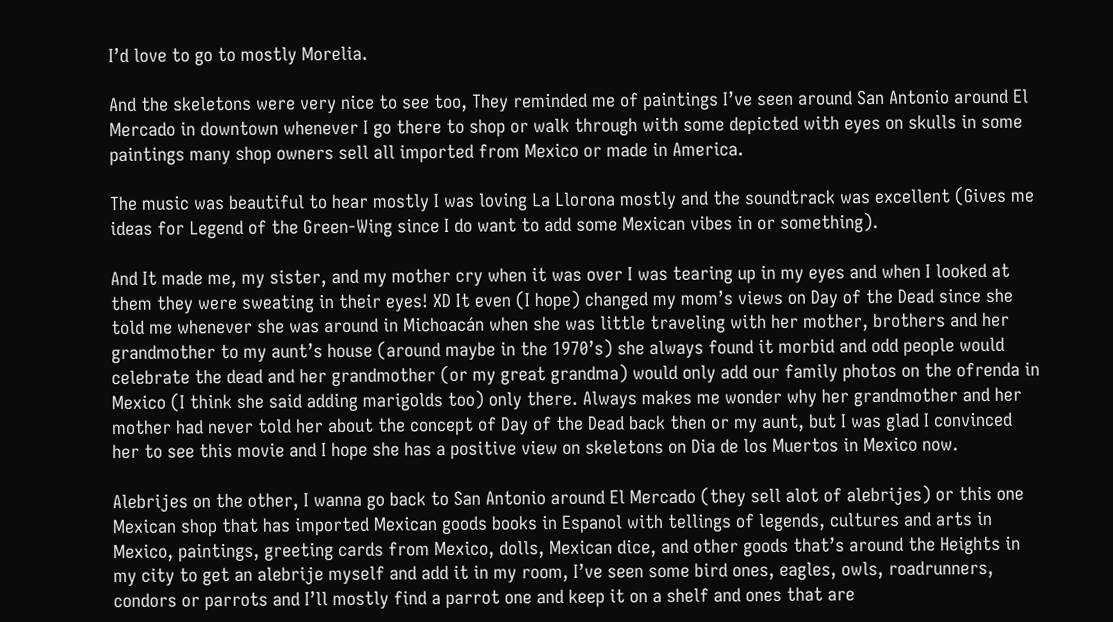I’d love to go to mostly Morelia.

And the skeletons were very nice to see too, They reminded me of paintings I’ve seen around San Antonio around El Mercado in downtown whenever I go there to shop or walk through with some depicted with eyes on skulls in some paintings many shop owners sell all imported from Mexico or made in America.

The music was beautiful to hear mostly I was loving La Llorona mostly and the soundtrack was excellent (Gives me ideas for Legend of the Green-Wing since I do want to add some Mexican vibes in or something).

And It made me, my sister, and my mother cry when it was over I was tearing up in my eyes and when I looked at them they were sweating in their eyes! XD It even (I hope) changed my mom’s views on Day of the Dead since she told me whenever she was around in Michoacán when she was little traveling with her mother, brothers and her grandmother to my aunt’s house (around maybe in the 1970’s) she always found it morbid and odd people would celebrate the dead and her grandmother (or my great grandma) would only add our family photos on the ofrenda in Mexico (I think she said adding marigolds too) only there. Always makes me wonder why her grandmother and her mother had never told her about the concept of Day of the Dead back then or my aunt, but I was glad I convinced her to see this movie and I hope she has a positive view on skeletons on Dia de los Muertos in Mexico now.

Alebrijes on the other, I wanna go back to San Antonio around El Mercado (they sell alot of alebrijes) or this one Mexican shop that has imported Mexican goods books in Espanol with tellings of legends, cultures and arts in Mexico, paintings, greeting cards from Mexico, dolls, Mexican dice, and other goods that’s around the Heights in my city to get an alebrije myself and add it in my room, I’ve seen some bird ones, eagles, owls, roadrunners, condors or parrots and I’ll mostly find a parrot one and keep it on a shelf and ones that are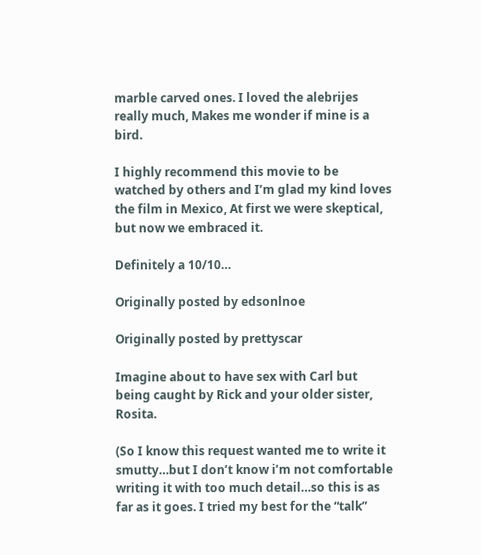marble carved ones. I loved the alebrijes really much, Makes me wonder if mine is a bird.

I highly recommend this movie to be watched by others and I’m glad my kind loves the film in Mexico, At first we were skeptical, but now we embraced it.

Definitely a 10/10…

Originally posted by edsonlnoe

Originally posted by prettyscar

Imagine about to have sex with Carl but being caught by Rick and your older sister, Rosita.

(So I know this request wanted me to write it smutty…but I don’t know i’m not comfortable writing it with too much detail…so this is as far as it goes. I tried my best for the “talk”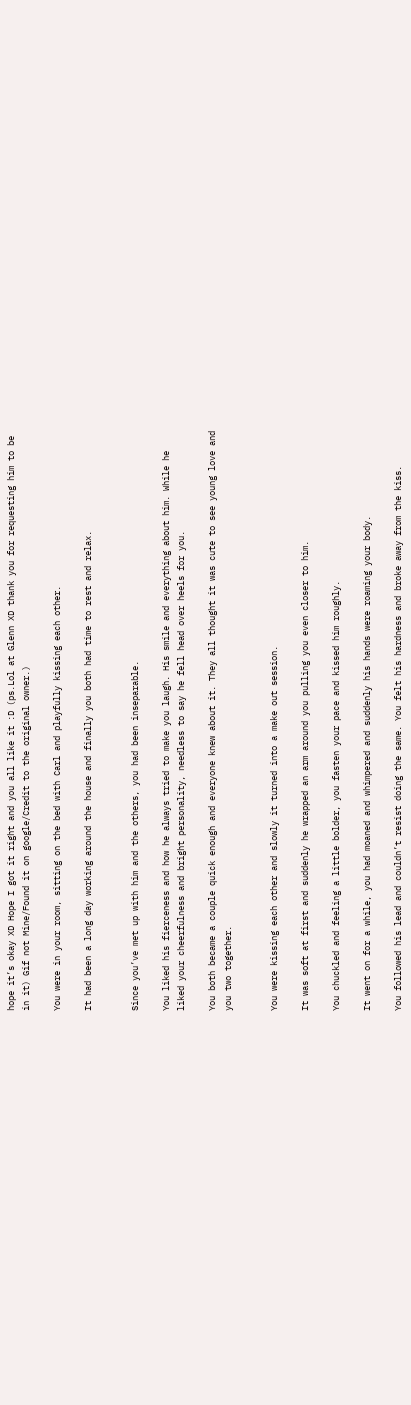hope it’s okay XD Hope I got it right and you all like it :D (ps.Lol at Glenn XD thank you for requesting him to be in it) Gif not Mine/Found it on google/Credit to the original owner.)

You were in your room, sitting on the bed with Carl and playfully kissing each other.

It had been a long day working around the house and finally you both had time to rest and relax.


Since you’ve met up with him and the others, you had been inseparable.

You liked his fierceness and how he always tried to make you laugh. His smile and everything about him. While he liked your cheerfulness and bright personality, needless to say he fell head over heels for you.

You both became a couple quick enough and everyone knew about it. They all thought it was cute to see young love and you two together.


You were kissing each other and slowly it turned into a make out session.

It was soft at first and suddenly he wrapped an arm around you pulling you even closer to him.

You chuckled and feeling a little bolder, you fasten your pace and kissed him roughly.

It went on for a while, you had moaned and whimpered and suddenly his hands were roaming your body.

You followed his lead and couldn’t resist doing the same. You felt his hardness and broke away from the kiss.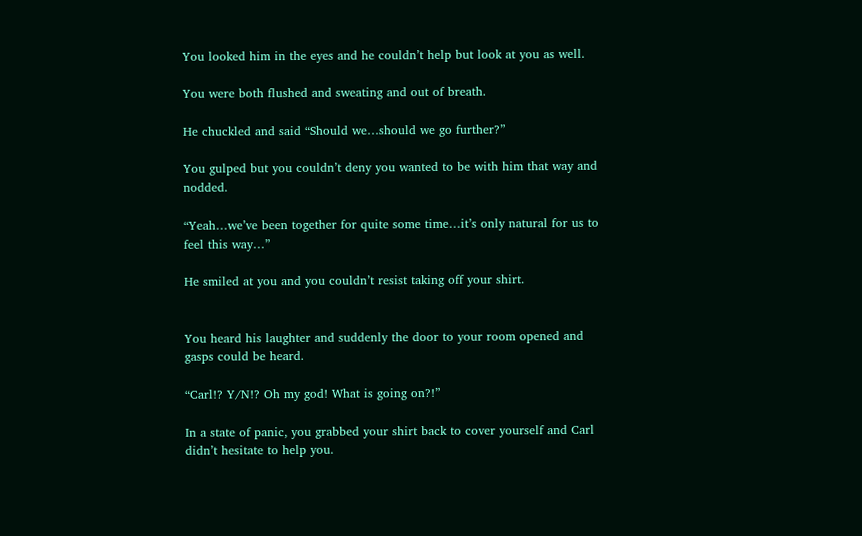You looked him in the eyes and he couldn’t help but look at you as well.

You were both flushed and sweating and out of breath.

He chuckled and said “Should we…should we go further?”

You gulped but you couldn’t deny you wanted to be with him that way and nodded.

“Yeah…we’ve been together for quite some time…it’s only natural for us to feel this way…”

He smiled at you and you couldn’t resist taking off your shirt.


You heard his laughter and suddenly the door to your room opened and gasps could be heard.

“Carl!? Y/N!? Oh my god! What is going on?!”

In a state of panic, you grabbed your shirt back to cover yourself and Carl didn’t hesitate to help you.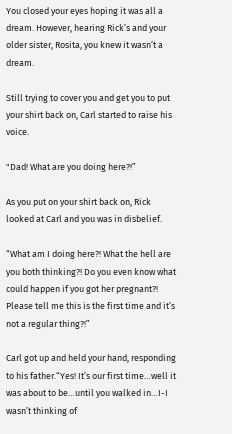You closed your eyes hoping it was all a dream. However, hearing Rick’s and your older sister, Rosita, you knew it wasn’t a dream.

Still trying to cover you and get you to put your shirt back on, Carl started to raise his voice.

"Dad! What are you doing here?!”

As you put on your shirt back on, Rick looked at Carl and you was in disbelief.

“What am I doing here?! What the hell are you both thinking?! Do you even know what could happen if you got her pregnant?! Please tell me this is the first time and it’s not a regular thing?!”

Carl got up and held your hand, responding to his father.“Yes! It’s our first time…well it was about to be…until you walked in…I-I wasn’t thinking of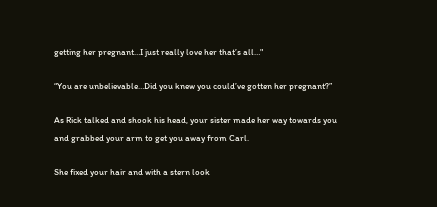getting her pregnant…I just really love her that’s all…"

“You are unbelievable…Did you knew you could’ve gotten her pregnant?”

As Rick talked and shook his head, your sister made her way towards you and grabbed your arm to get you away from Carl.

She fixed your hair and with a stern look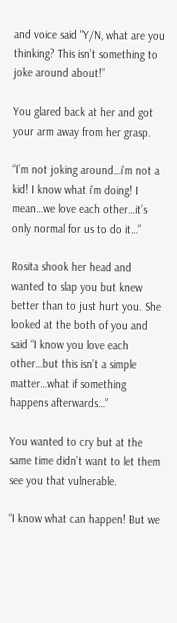and voice said "Y/N, what are you thinking? This isn’t something to joke around about!”

You glared back at her and got your arm away from her grasp.

“I’m not joking around…i’m not a kid! I know what i’m doing! I mean…we love each other…it’s only normal for us to do it…”

Rosita shook her head and wanted to slap you but knew better than to just hurt you. She looked at the both of you and said “I know you love each other…but this isn’t a simple matter…what if something happens afterwards…”

You wanted to cry but at the same time didn’t want to let them see you that vulnerable.

“I know what can happen! But we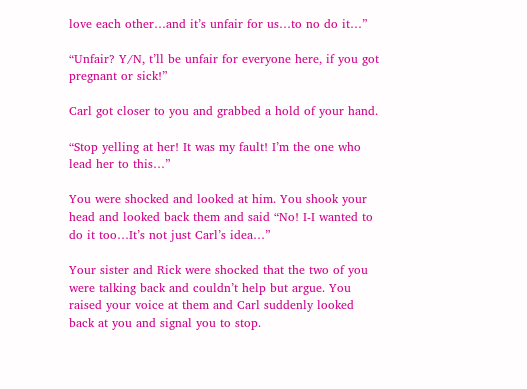love each other…and it’s unfair for us…to no do it…”

“Unfair? Y/N, t’ll be unfair for everyone here, if you got pregnant or sick!”

Carl got closer to you and grabbed a hold of your hand.

“Stop yelling at her! It was my fault! I’m the one who lead her to this…”

You were shocked and looked at him. You shook your head and looked back them and said “No! I-I wanted to do it too…It’s not just Carl’s idea…”

Your sister and Rick were shocked that the two of you were talking back and couldn’t help but argue. You raised your voice at them and Carl suddenly looked back at you and signal you to stop.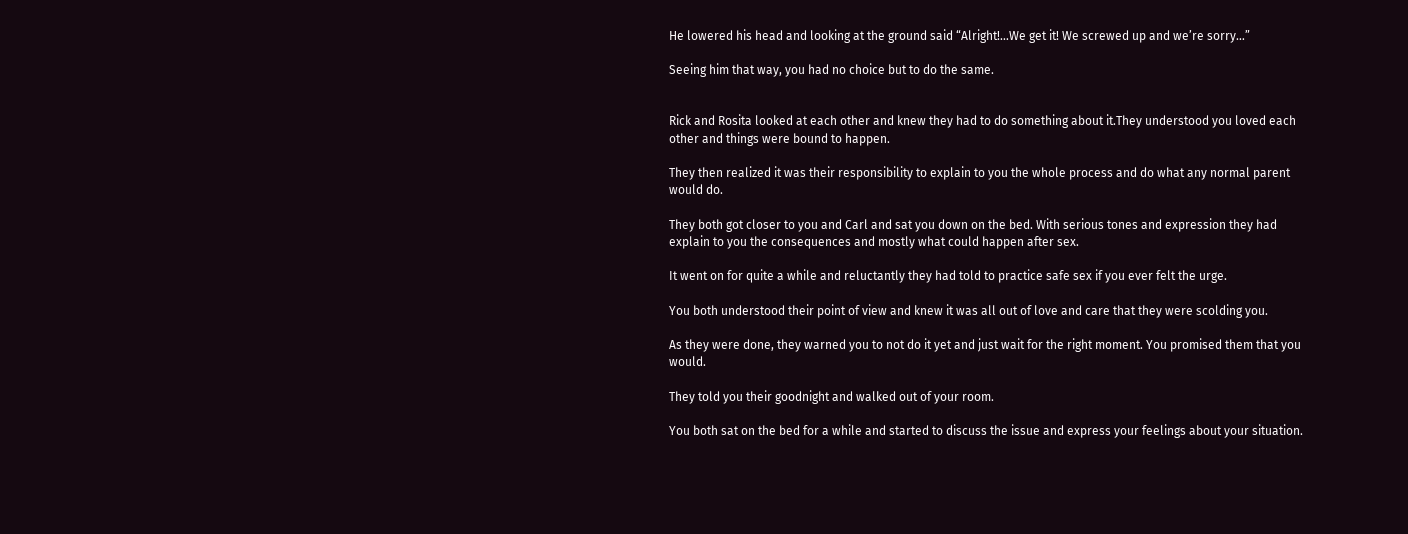He lowered his head and looking at the ground said “Alright!…We get it! We screwed up and we’re sorry…”

Seeing him that way, you had no choice but to do the same.


Rick and Rosita looked at each other and knew they had to do something about it.They understood you loved each other and things were bound to happen.

They then realized it was their responsibility to explain to you the whole process and do what any normal parent would do.

They both got closer to you and Carl and sat you down on the bed. With serious tones and expression they had explain to you the consequences and mostly what could happen after sex.

It went on for quite a while and reluctantly they had told to practice safe sex if you ever felt the urge.

You both understood their point of view and knew it was all out of love and care that they were scolding you.

As they were done, they warned you to not do it yet and just wait for the right moment. You promised them that you would.

They told you their goodnight and walked out of your room.

You both sat on the bed for a while and started to discuss the issue and express your feelings about your situation.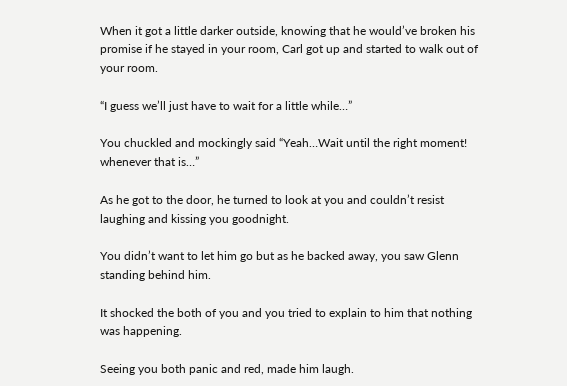When it got a little darker outside, knowing that he would’ve broken his promise if he stayed in your room, Carl got up and started to walk out of your room.

“I guess we’ll just have to wait for a little while…”

You chuckled and mockingly said “Yeah…Wait until the right moment! whenever that is…”

As he got to the door, he turned to look at you and couldn’t resist laughing and kissing you goodnight.

You didn’t want to let him go but as he backed away, you saw Glenn standing behind him.

It shocked the both of you and you tried to explain to him that nothing was happening.

Seeing you both panic and red, made him laugh.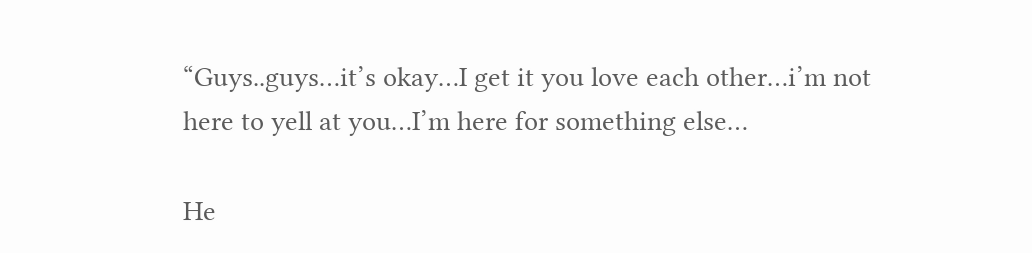“Guys..guys…it’s okay…I get it you love each other…i’m not here to yell at you…I’m here for something else…

He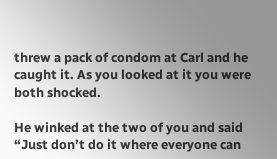threw a pack of condom at Carl and he caught it. As you looked at it you were both shocked.

He winked at the two of you and said “Just don’t do it where everyone can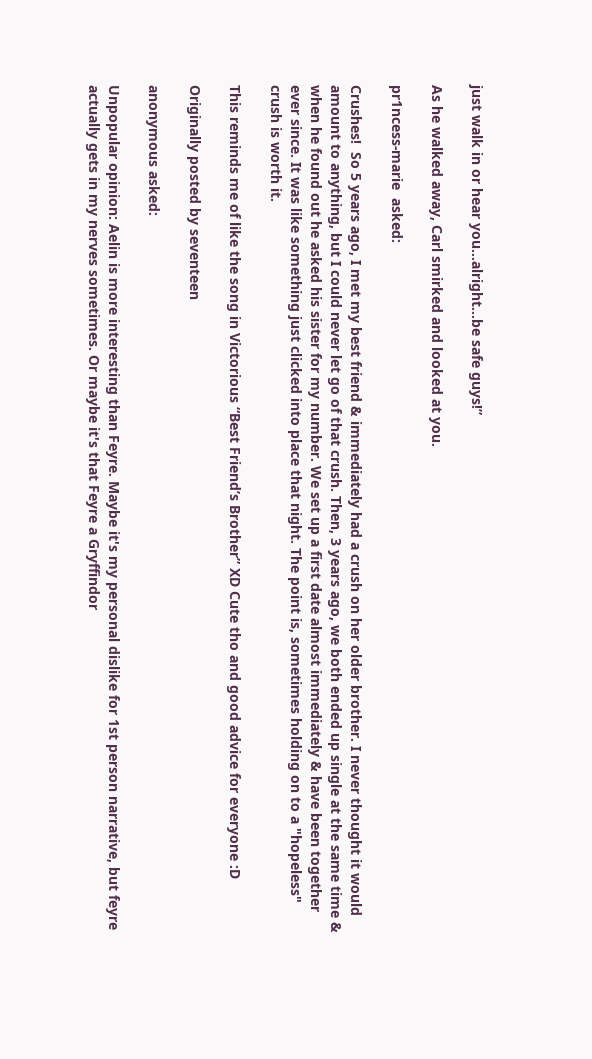just walk in or hear you…alright…be safe guys!”

As he walked away, Carl smirked and looked at you.

pr1ncess-marie  asked:

Crushes!  So 5 years ago, I met my best friend & immediately had a crush on her older brother. I never thought it would amount to anything, but I could never let go of that crush. Then, 3 years ago, we both ended up single at the same time & when he found out he asked his sister for my number. We set up a first date almost immediately & have been together ever since. It was like something just clicked into place that night. The point is, sometimes holding on to a "hopeless" crush is worth it.

This reminds me of like the song in Victorious “Best Friend’s Brother” XD Cute tho and good advice for everyone :D

Originally posted by seventeen

anonymous asked:

Unpopular opinion: Aelin is more interesting than Feyre. Maybe it's my personal dislike for 1st person narrative, but feyre actually gets in my nerves sometimes. Or maybe it's that Feyre a Gryffindor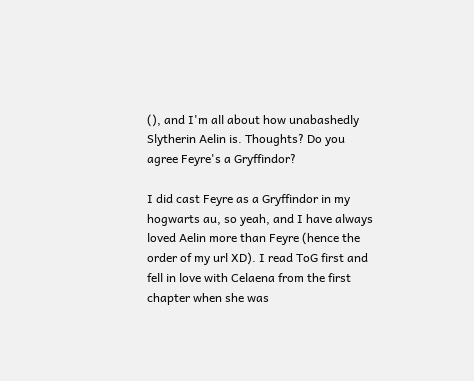(), and I'm all about how unabashedly Slytherin Aelin is. Thoughts? Do you agree Feyre's a Gryffindor?

I did cast Feyre as a Gryffindor in my hogwarts au, so yeah, and I have always loved Aelin more than Feyre (hence the order of my url XD). I read ToG first and fell in love with Celaena from the first chapter when she was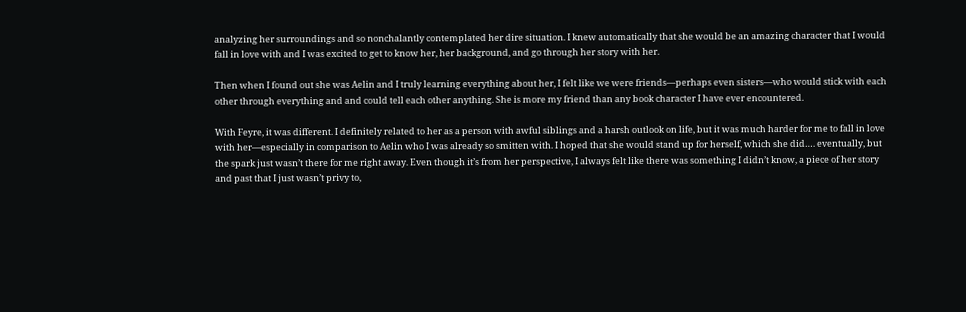analyzing her surroundings and so nonchalantly contemplated her dire situation. I knew automatically that she would be an amazing character that I would fall in love with and I was excited to get to know her, her background, and go through her story with her.

Then when I found out she was Aelin and I truly learning everything about her, I felt like we were friends—perhaps even sisters—who would stick with each other through everything and and could tell each other anything. She is more my friend than any book character I have ever encountered.

With Feyre, it was different. I definitely related to her as a person with awful siblings and a harsh outlook on life, but it was much harder for me to fall in love with her—especially in comparison to Aelin who I was already so smitten with. I hoped that she would stand up for herself, which she did…. eventually, but the spark just wasn’t there for me right away. Even though it’s from her perspective, I always felt like there was something I didn’t know, a piece of her story and past that I just wasn’t privy to,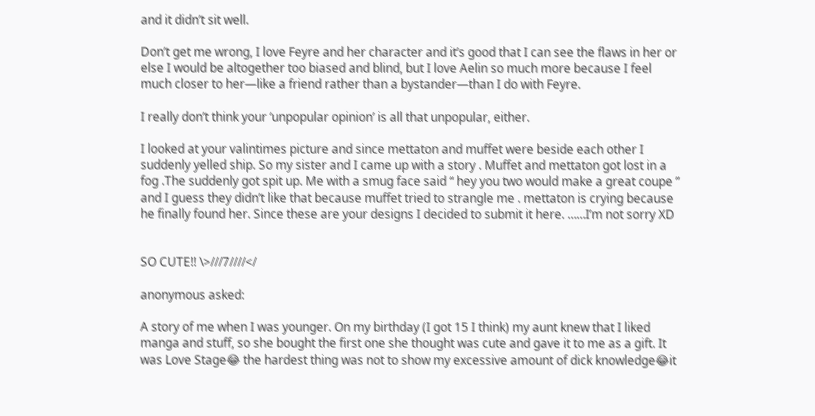and it didn’t sit well.

Don’t get me wrong, I love Feyre and her character and it’s good that I can see the flaws in her or else I would be altogether too biased and blind, but I love Aelin so much more because I feel much closer to her—like a friend rather than a bystander—than I do with Feyre.

I really don’t think your ‘unpopular opinion’ is all that unpopular, either.

I looked at your valintimes picture and since mettaton and muffet were beside each other I suddenly yelled ship. So my sister and I came up with a story . Muffet and mettaton got lost in a fog .The suddenly got spit up. Me with a smug face said “ hey you two would make a great coupe ” and I guess they didn’t like that because muffet tried to strangle me . mettaton is crying because he finally found her. Since these are your designs I decided to submit it here. ……I’m not sorry XD


SO CUTE!! \>///7////</

anonymous asked:

A story of me when I was younger. On my birthday (I got 15 I think) my aunt knew that I liked manga and stuff, so she bought the first one she thought was cute and gave it to me as a gift. It was Love Stage😂 the hardest thing was not to show my excessive amount of dick knowledge😂it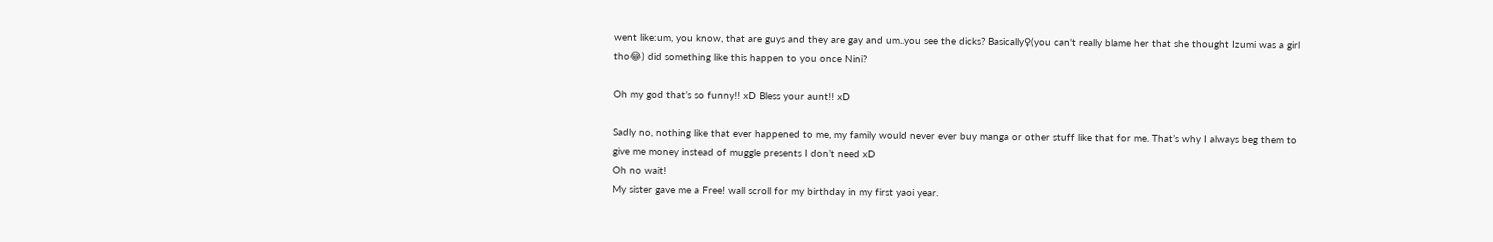went like:um, you know, that are guys and they are gay and um..you see the dicks? Basically♀(you can't really blame her that she thought Izumi was a girl tho😂) did something like this happen to you once Nini?

Oh my god that’s so funny!! xD Bless your aunt!! xD

Sadly no, nothing like that ever happened to me, my family would never ever buy manga or other stuff like that for me. That’s why I always beg them to give me money instead of muggle presents I don’t need xD
Oh no wait!
My sister gave me a Free! wall scroll for my birthday in my first yaoi year.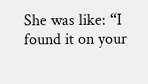She was like: “I found it on your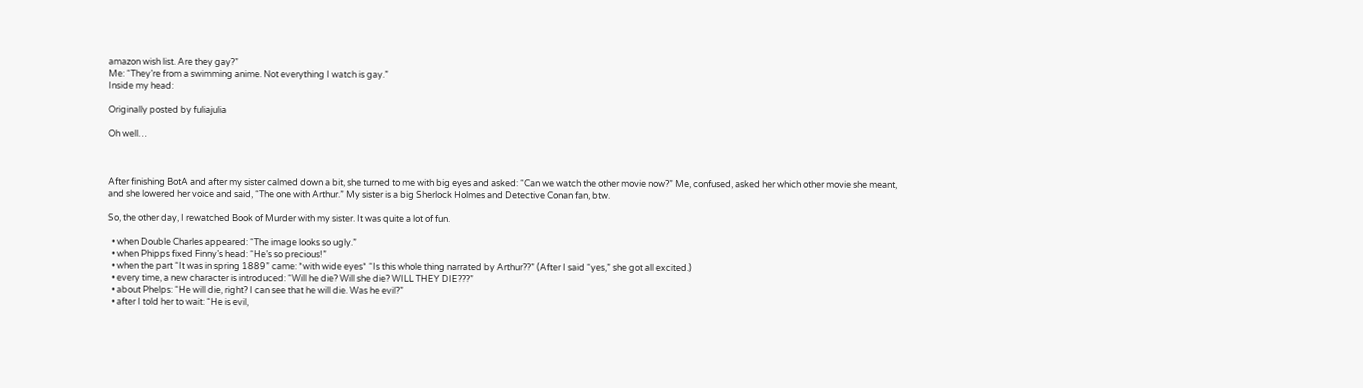amazon wish list. Are they gay?”
Me: “They’re from a swimming anime. Not everything I watch is gay.”
Inside my head:

Originally posted by fuliajulia

Oh well…



After finishing BotA and after my sister calmed down a bit, she turned to me with big eyes and asked: “Can we watch the other movie now?” Me, confused, asked her which other movie she meant, and she lowered her voice and said, “The one with Arthur.” My sister is a big Sherlock Holmes and Detective Conan fan, btw.

So, the other day, I rewatched Book of Murder with my sister. It was quite a lot of fun.

  • when Double Charles appeared: “The image looks so ugly.”
  • when Phipps fixed Finny’s head: “He’s so precious!”
  • when the part “It was in spring 1889” came: *with wide eyes* “Is this whole thing narrated by Arthur??” (After I said “yes,” she got all excited.)
  • every time, a new character is introduced: “Will he die? Will she die? WILL THEY DIE???”
  • about Phelps: “He will die, right? I can see that he will die. Was he evil?”
  • after I told her to wait: “He is evil,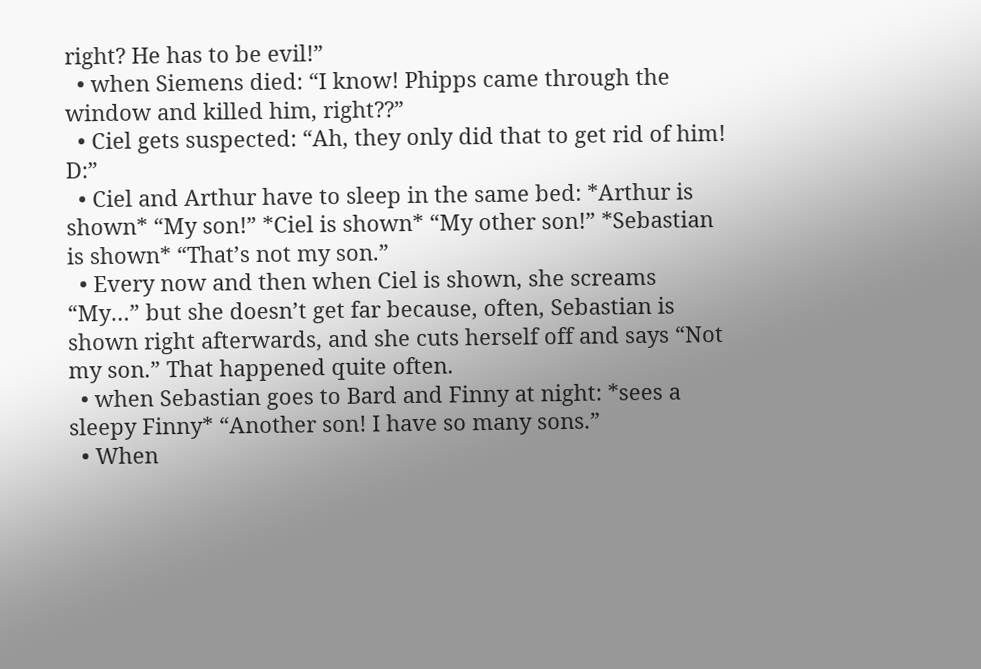right? He has to be evil!”
  • when Siemens died: “I know! Phipps came through the window and killed him, right??”
  • Ciel gets suspected: “Ah, they only did that to get rid of him! D:”
  • Ciel and Arthur have to sleep in the same bed: *Arthur is shown* “My son!” *Ciel is shown* “My other son!” *Sebastian is shown* “That’s not my son.”
  • Every now and then when Ciel is shown, she screams “My…” but she doesn’t get far because, often, Sebastian is shown right afterwards, and she cuts herself off and says “Not my son.” That happened quite often.
  • when Sebastian goes to Bard and Finny at night: *sees a sleepy Finny* “Another son! I have so many sons.”
  • When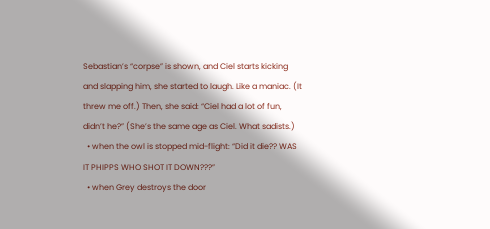Sebastian’s “corpse” is shown, and Ciel starts kicking and slapping him, she started to laugh. Like a maniac. (It threw me off.) Then, she said: “Ciel had a lot of fun, didn’t he?” (She’s the same age as Ciel. What sadists.)
  • when the owl is stopped mid-flight: “Did it die?? WAS IT PHIPPS WHO SHOT IT DOWN???”
  • when Grey destroys the door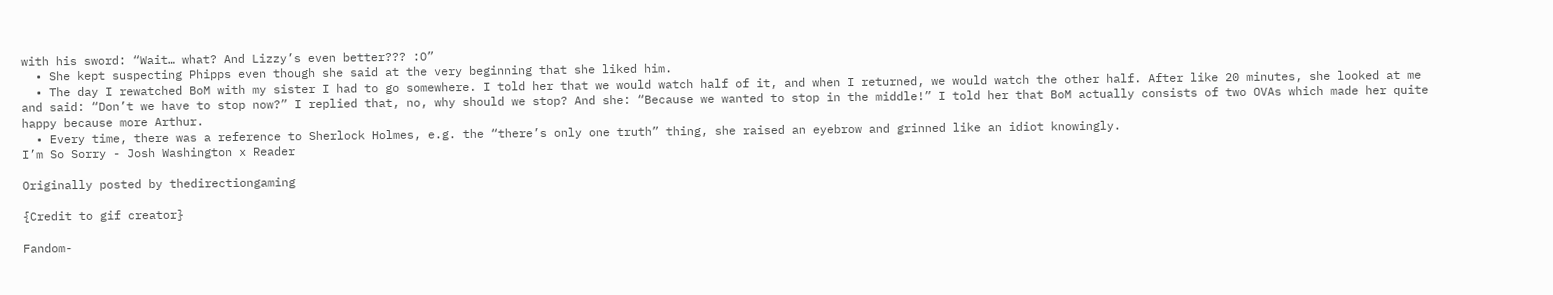with his sword: “Wait… what? And Lizzy’s even better??? :O”
  • She kept suspecting Phipps even though she said at the very beginning that she liked him.
  • The day I rewatched BoM with my sister I had to go somewhere. I told her that we would watch half of it, and when I returned, we would watch the other half. After like 20 minutes, she looked at me and said: “Don’t we have to stop now?” I replied that, no, why should we stop? And she: “Because we wanted to stop in the middle!” I told her that BoM actually consists of two OVAs which made her quite happy because more Arthur.
  • Every time, there was a reference to Sherlock Holmes, e.g. the “there’s only one truth” thing, she raised an eyebrow and grinned like an idiot knowingly.
I’m So Sorry - Josh Washington x Reader

Originally posted by thedirectiongaming

{Credit to gif creator}

Fandom-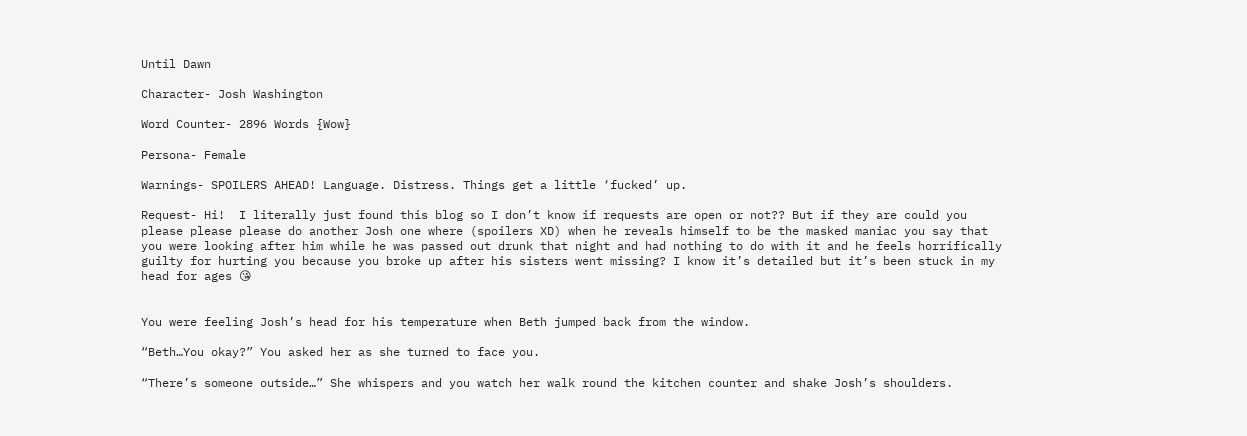Until Dawn

Character- Josh Washington

Word Counter- 2896 Words {Wow}

Persona- Female

Warnings- SPOILERS AHEAD! Language. Distress. Things get a little ‘fucked’ up.

Request- Hi!  I literally just found this blog so I don’t know if requests are open or not?? But if they are could you please please please do another Josh one where (spoilers XD) when he reveals himself to be the masked maniac you say that you were looking after him while he was passed out drunk that night and had nothing to do with it and he feels horrifically guilty for hurting you because you broke up after his sisters went missing? I know it’s detailed but it’s been stuck in my head for ages 😘


You were feeling Josh’s head for his temperature when Beth jumped back from the window.

“Beth…You okay?” You asked her as she turned to face you.

“There’s someone outside…” She whispers and you watch her walk round the kitchen counter and shake Josh’s shoulders.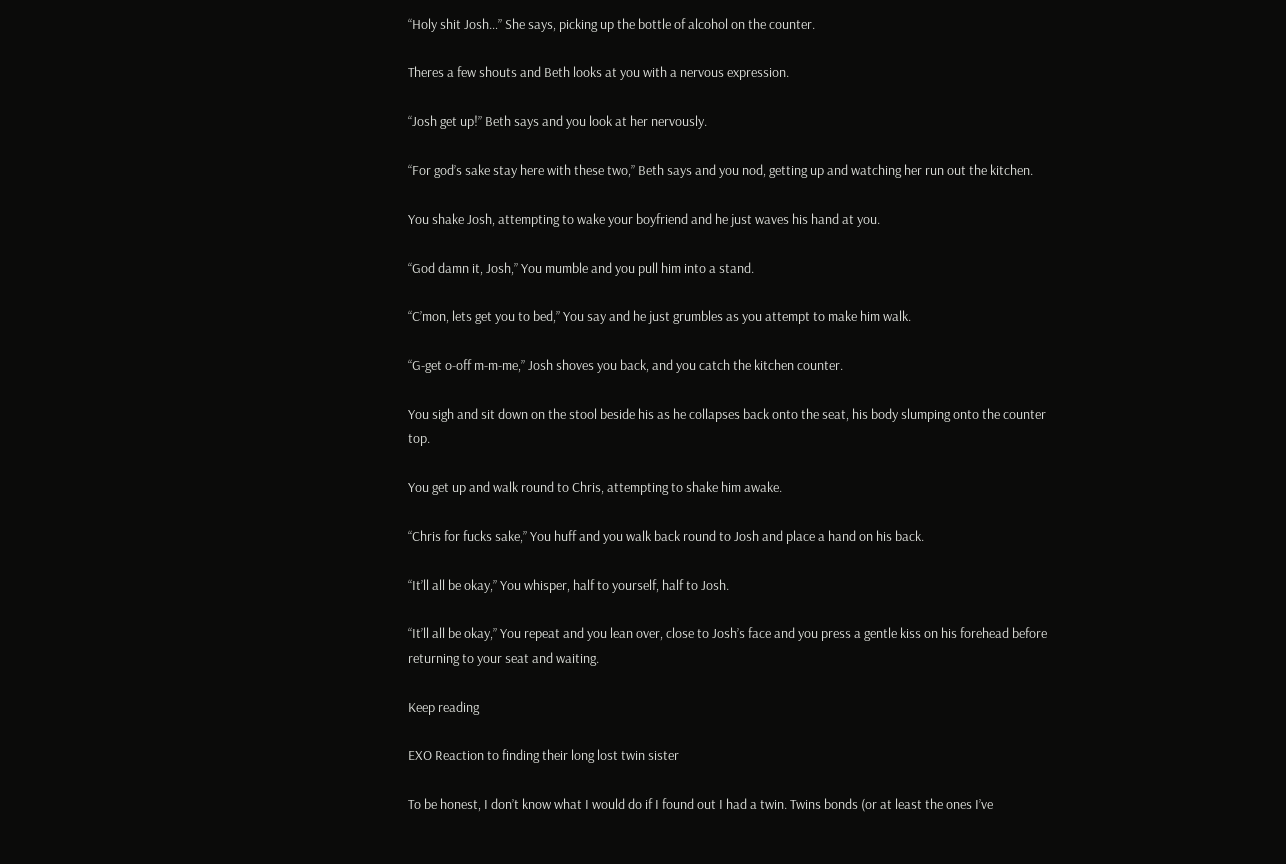“Holy shit Josh…” She says, picking up the bottle of alcohol on the counter.

Theres a few shouts and Beth looks at you with a nervous expression.

“Josh get up!” Beth says and you look at her nervously.

“For god’s sake stay here with these two,” Beth says and you nod, getting up and watching her run out the kitchen.

You shake Josh, attempting to wake your boyfriend and he just waves his hand at you.

“God damn it, Josh,” You mumble and you pull him into a stand.

“C’mon, lets get you to bed,” You say and he just grumbles as you attempt to make him walk.

“G-get o-off m-m-me,” Josh shoves you back, and you catch the kitchen counter.

You sigh and sit down on the stool beside his as he collapses back onto the seat, his body slumping onto the counter top.

You get up and walk round to Chris, attempting to shake him awake.

“Chris for fucks sake,” You huff and you walk back round to Josh and place a hand on his back.

“It’ll all be okay,” You whisper, half to yourself, half to Josh.

“It’ll all be okay,” You repeat and you lean over, close to Josh’s face and you press a gentle kiss on his forehead before returning to your seat and waiting.

Keep reading

EXO Reaction to finding their long lost twin sister

To be honest, I don’t know what I would do if I found out I had a twin. Twins bonds (or at least the ones I’ve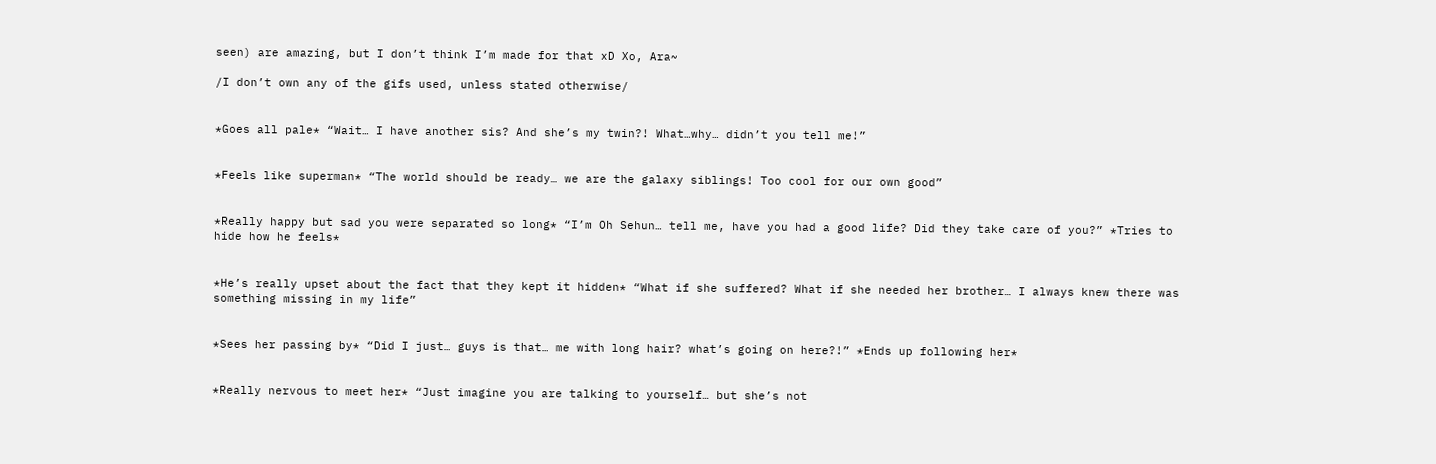seen) are amazing, but I don’t think I’m made for that xD Xo, Ara~

/I don’t own any of the gifs used, unless stated otherwise/


*Goes all pale* “Wait… I have another sis? And she’s my twin?! What…why… didn’t you tell me!”


*Feels like superman* “The world should be ready… we are the galaxy siblings! Too cool for our own good”


*Really happy but sad you were separated so long* “I’m Oh Sehun… tell me, have you had a good life? Did they take care of you?” *Tries to hide how he feels*


*He’s really upset about the fact that they kept it hidden* “What if she suffered? What if she needed her brother… I always knew there was something missing in my life”


*Sees her passing by* “Did I just… guys is that… me with long hair? what’s going on here?!” *Ends up following her*


*Really nervous to meet her* “Just imagine you are talking to yourself… but she’s not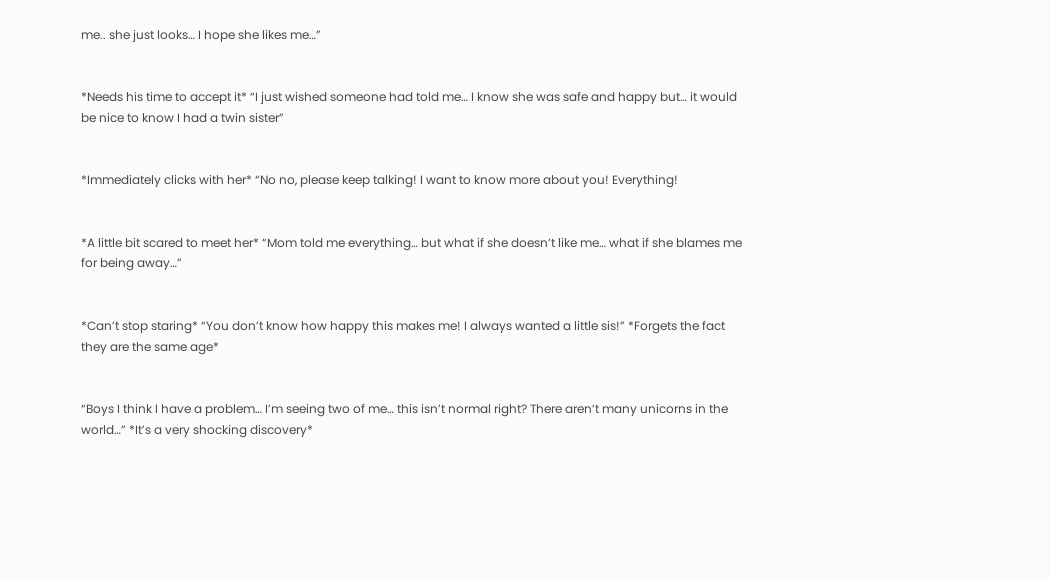me.. she just looks… I hope she likes me…”


*Needs his time to accept it* “I just wished someone had told me… I know she was safe and happy but… it would be nice to know I had a twin sister”


*Immediately clicks with her* “No no, please keep talking! I want to know more about you! Everything!


*A little bit scared to meet her* “Mom told me everything… but what if she doesn’t like me… what if she blames me for being away…”


*Can’t stop staring* “You don’t know how happy this makes me! I always wanted a little sis!” *Forgets the fact they are the same age*


“Boys I think I have a problem… I’m seeing two of me… this isn’t normal right? There aren’t many unicorns in the world…” *It’s a very shocking discovery*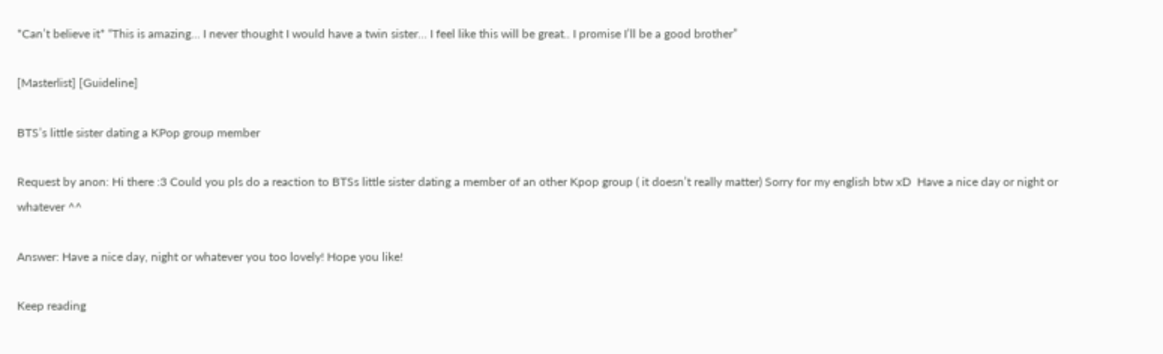*Can’t believe it* “This is amazing… I never thought I would have a twin sister… I feel like this will be great.. I promise I’ll be a good brother”

[Masterlist] [Guideline]

BTS’s little sister dating a KPop group member

Request by anon: Hi there :3 Could you pls do a reaction to BTSs little sister dating a member of an other Kpop group ( it doesn’t really matter) Sorry for my english btw xD  Have a nice day or night or whatever ^^

Answer: Have a nice day, night or whatever you too lovely! Hope you like!

Keep reading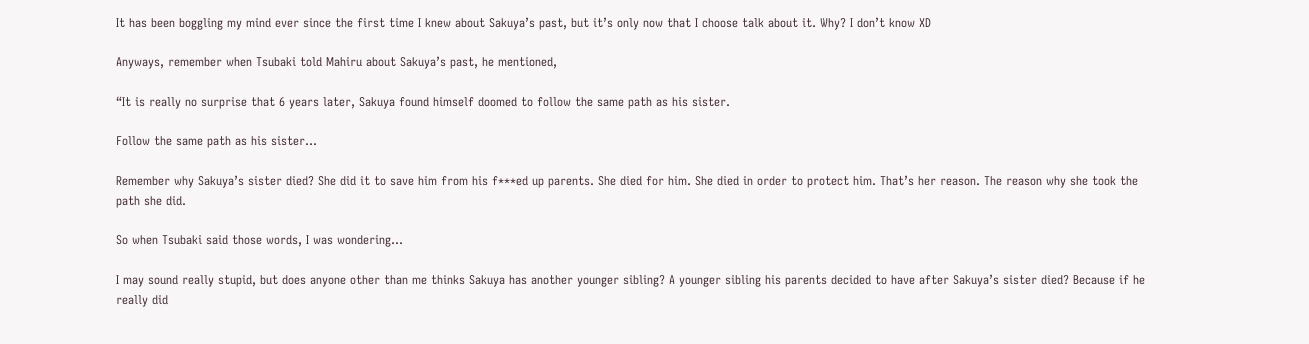It has been boggling my mind ever since the first time I knew about Sakuya’s past, but it’s only now that I choose talk about it. Why? I don’t know XD

Anyways, remember when Tsubaki told Mahiru about Sakuya’s past, he mentioned,

“It is really no surprise that 6 years later, Sakuya found himself doomed to follow the same path as his sister.

Follow the same path as his sister…

Remember why Sakuya’s sister died? She did it to save him from his f***ed up parents. She died for him. She died in order to protect him. That’s her reason. The reason why she took the path she did.

So when Tsubaki said those words, I was wondering…

I may sound really stupid, but does anyone other than me thinks Sakuya has another younger sibling? A younger sibling his parents decided to have after Sakuya’s sister died? Because if he really did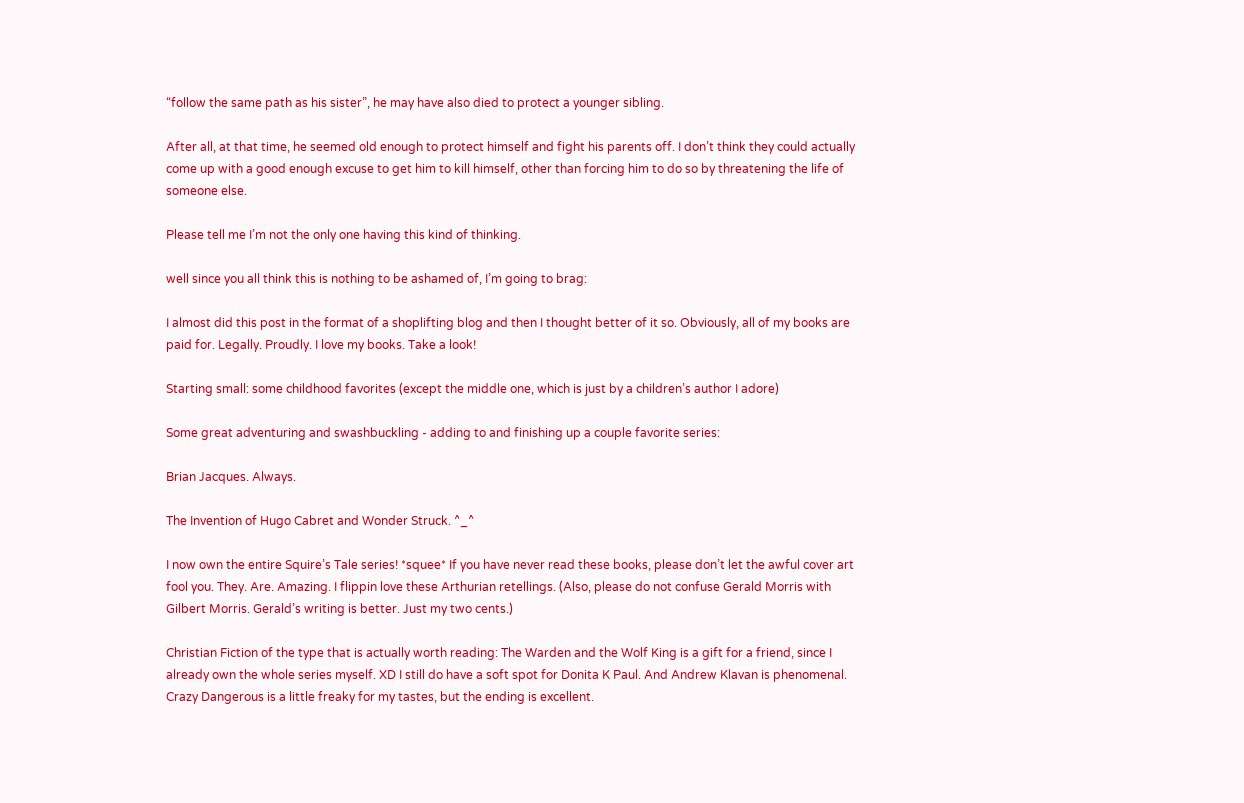“follow the same path as his sister”, he may have also died to protect a younger sibling.

After all, at that time, he seemed old enough to protect himself and fight his parents off. I don’t think they could actually come up with a good enough excuse to get him to kill himself, other than forcing him to do so by threatening the life of someone else.

Please tell me I’m not the only one having this kind of thinking.

well since you all think this is nothing to be ashamed of, I’m going to brag:

I almost did this post in the format of a shoplifting blog and then I thought better of it so. Obviously, all of my books are paid for. Legally. Proudly. I love my books. Take a look!

Starting small: some childhood favorites (except the middle one, which is just by a children’s author I adore)

Some great adventuring and swashbuckling - adding to and finishing up a couple favorite series:

Brian Jacques. Always.

The Invention of Hugo Cabret and Wonder Struck. ^_^

I now own the entire Squire’s Tale series! *squee* If you have never read these books, please don’t let the awful cover art fool you. They. Are. Amazing. I flippin love these Arthurian retellings. (Also, please do not confuse Gerald Morris with Gilbert Morris. Gerald’s writing is better. Just my two cents.)

Christian Fiction of the type that is actually worth reading: The Warden and the Wolf King is a gift for a friend, since I already own the whole series myself. XD I still do have a soft spot for Donita K Paul. And Andrew Klavan is phenomenal. Crazy Dangerous is a little freaky for my tastes, but the ending is excellent.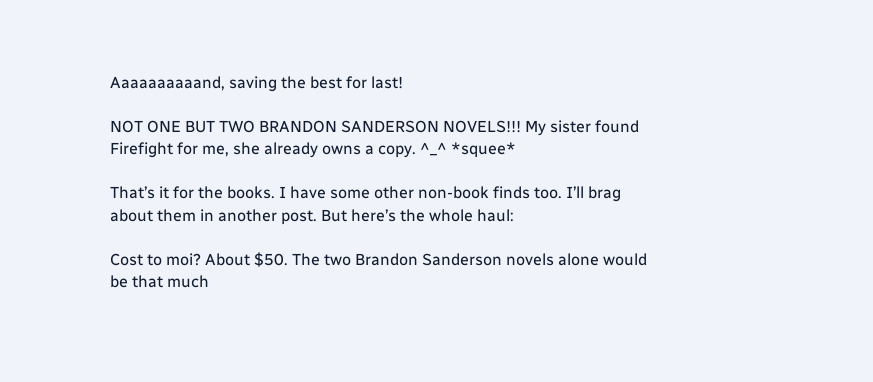Aaaaaaaaaand, saving the best for last!

NOT ONE BUT TWO BRANDON SANDERSON NOVELS!!! My sister found Firefight for me, she already owns a copy. ^_^ *squee*

That’s it for the books. I have some other non-book finds too. I’ll brag about them in another post. But here’s the whole haul:

Cost to moi? About $50. The two Brandon Sanderson novels alone would be that much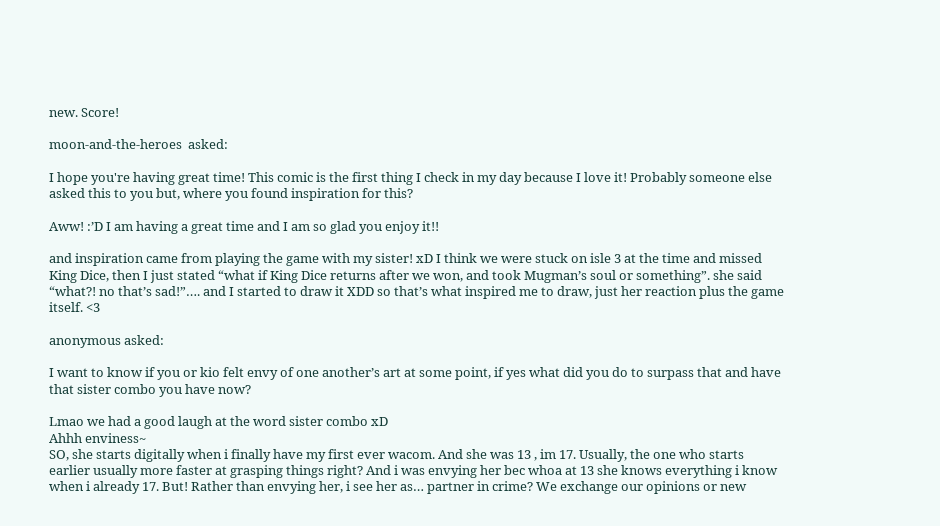new. Score!

moon-and-the-heroes  asked:

I hope you're having great time! This comic is the first thing I check in my day because I love it! Probably someone else asked this to you but, where you found inspiration for this?

Aww! :’D I am having a great time and I am so glad you enjoy it!!

and inspiration came from playing the game with my sister! xD I think we were stuck on isle 3 at the time and missed King Dice, then I just stated “what if King Dice returns after we won, and took Mugman’s soul or something”. she said “what?! no that’s sad!”…. and I started to draw it XDD so that’s what inspired me to draw, just her reaction plus the game itself. <3

anonymous asked:

I want to know if you or kio felt envy of one another’s art at some point, if yes what did you do to surpass that and have that sister combo you have now?

Lmao we had a good laugh at the word sister combo xD
Ahhh enviness~
SO, she starts digitally when i finally have my first ever wacom. And she was 13 , im 17. Usually, the one who starts earlier usually more faster at grasping things right? And i was envying her bec whoa at 13 she knows everything i know when i already 17. But! Rather than envying her, i see her as… partner in crime? We exchange our opinions or new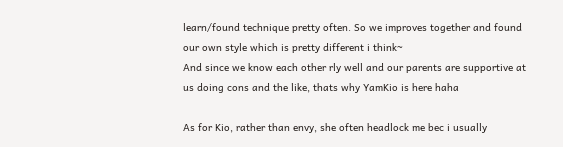learn/found technique pretty often. So we improves together and found our own style which is pretty different i think~
And since we know each other rly well and our parents are supportive at us doing cons and the like, thats why YamKio is here haha

As for Kio, rather than envy, she often headlock me bec i usually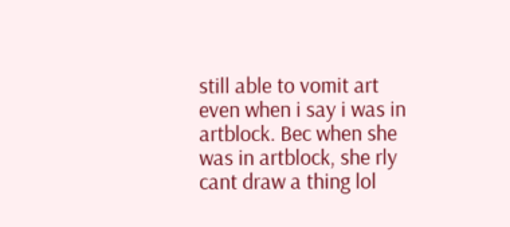still able to vomit art even when i say i was in artblock. Bec when she was in artblock, she rly cant draw a thing lol